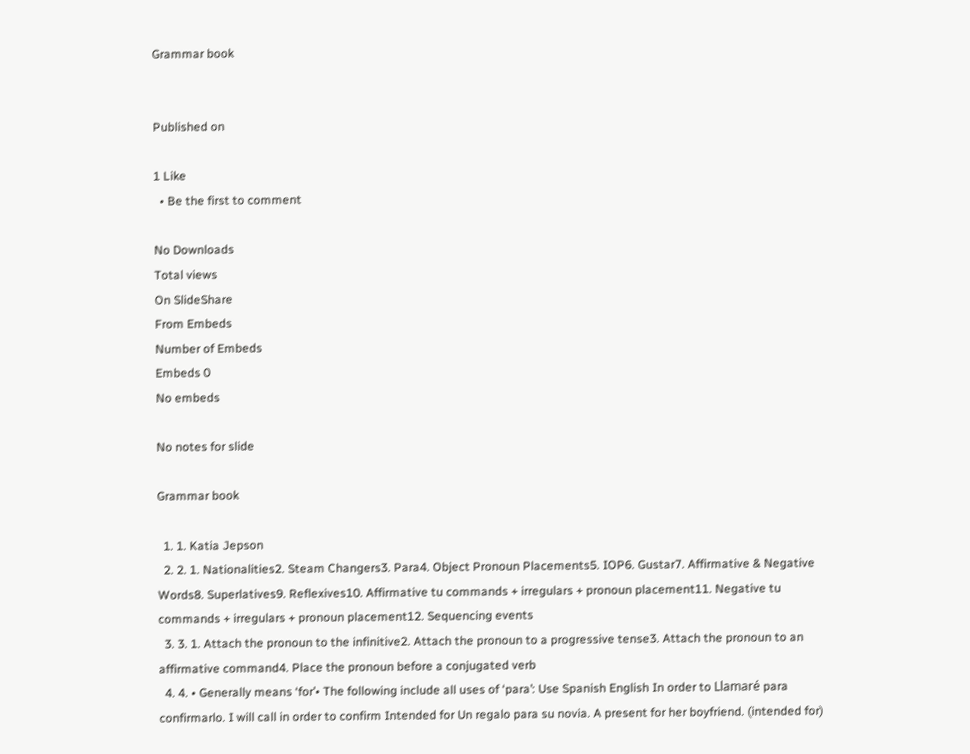Grammar book


Published on

1 Like
  • Be the first to comment

No Downloads
Total views
On SlideShare
From Embeds
Number of Embeds
Embeds 0
No embeds

No notes for slide

Grammar book

  1. 1. Katia Jepson
  2. 2. 1. Nationalities2. Steam Changers3. Para4. Object Pronoun Placements5. IOP6. Gustar7. Affirmative & Negative Words8. Superlatives9. Reflexives10. Affirmative tu commands + irregulars + pronoun placement11. Negative tu commands + irregulars + pronoun placement12. Sequencing events
  3. 3. 1. Attach the pronoun to the infinitive2. Attach the pronoun to a progressive tense3. Attach the pronoun to an affirmative command4. Place the pronoun before a conjugated verb
  4. 4. • Generally means ‘for’• The following include all uses of ‘para’: Use Spanish English In order to Llamaré para confirmarlo. I will call in order to confirm Intended for Un regalo para su novia. A present for her boyfriend. (intended for)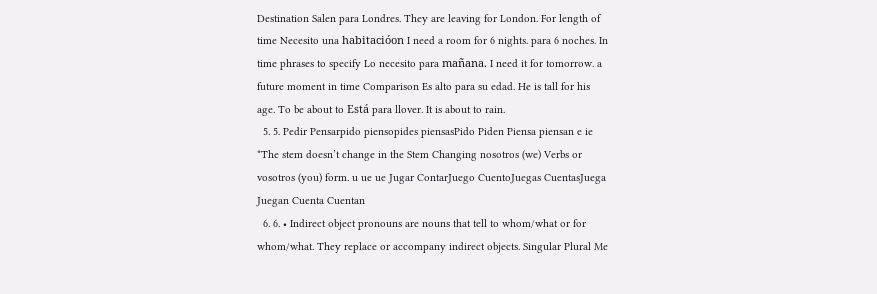Destination Salen para Londres. They are leaving for London. For length of time Necesito una habitacióon I need a room for 6 nights. para 6 noches. In time phrases to specify Lo necesito para mañana. I need it for tomorrow. a future moment in time Comparison Es alto para su edad. He is tall for his age. To be about to Está para llover. It is about to rain.
  5. 5. Pedir Pensarpido piensopides piensasPido Piden Piensa piensan e ie *The stem doesn’t change in the Stem Changing nosotros (we) Verbs or vosotros (you) form. u ue ue Jugar ContarJuego CuentoJuegas CuentasJuega Juegan Cuenta Cuentan
  6. 6. • Indirect object pronouns are nouns that tell to whom/what or for whom/what. They replace or accompany indirect objects. Singular Plural Me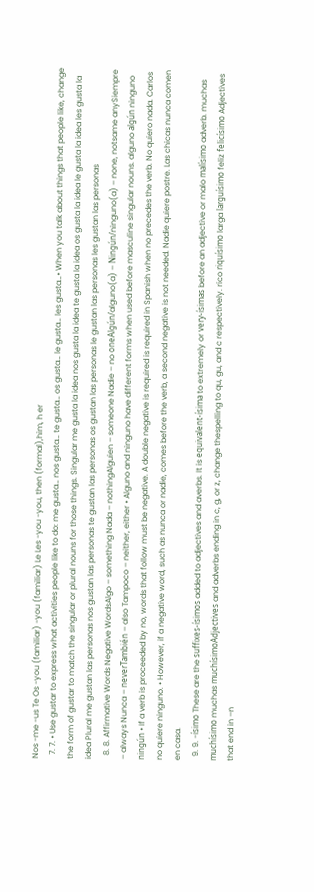Nos -me -us Te Os -you (familiar) -you (familiar) Le Les -you -you, then (formal),him, h er
  7. 7. • Use gustar to express what activities people like to do: me gusta… nos gusta… te gusta… os gusta… le gusta… les gusta…• When you talk about things that people like, change the form of gustar to match the singular or plural nouns for those things. Singular me gusta la idea nos gusta la idea te gusta la idea os gusta la idea le gusta la idea les gusta la idea Plural me gustan las personas nos gustan las personas te gustan las personas os gustan las personas le gustan las personas les gustan las personas
  8. 8. Affirmative Words Negative WordsAlgo – something Nada – nothingAlguien – someone Nadie – no oneAlgún/alguno(a) – Ningún/ninguno(a) – none, notsame anySiempre – always Nunca – neverTambién – also Tampoco – neither, either • Alguno and ninguno have different forms when used before masculine singular nouns. alguno algún ninguno ningún • If a verb is proceeded by no, words that follow must be negative. A double negative is required is required in Spanish when no precedes the verb. No quiero nada. Carlos no quiere ninguno. • However, if a negative word, such as nunca or nadie, comes before the verb, a second negative is not needed. Nadie quiere postre. Las chicas nunca comen en casa.
  9. 9. -ísimo These are the suffixes-ísimos added to adjectives and averbs. It is equivalent-ísima to extremely or very-ísimas before an adjective or malo malísimo adverb. muchas muchísimo muchas muchísimoAdjectives and adverbs ending in c, g, or z, change thespelling to qu, gu, and c respectively. rico riquísimo larga larguísimo feliz felicísimo Adjectives that end in –n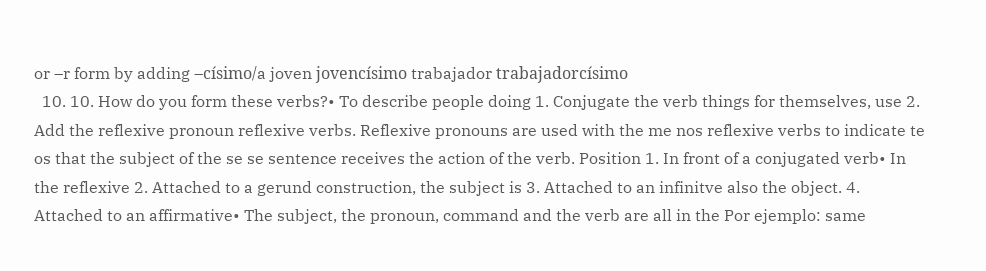or –r form by adding –císimo/a joven jovencísimo trabajador trabajadorcísimo
  10. 10. How do you form these verbs?• To describe people doing 1. Conjugate the verb things for themselves, use 2. Add the reflexive pronoun reflexive verbs. Reflexive pronouns are used with the me nos reflexive verbs to indicate te os that the subject of the se se sentence receives the action of the verb. Position 1. In front of a conjugated verb• In the reflexive 2. Attached to a gerund construction, the subject is 3. Attached to an infinitve also the object. 4. Attached to an affirmative• The subject, the pronoun, command and the verb are all in the Por ejemplo: same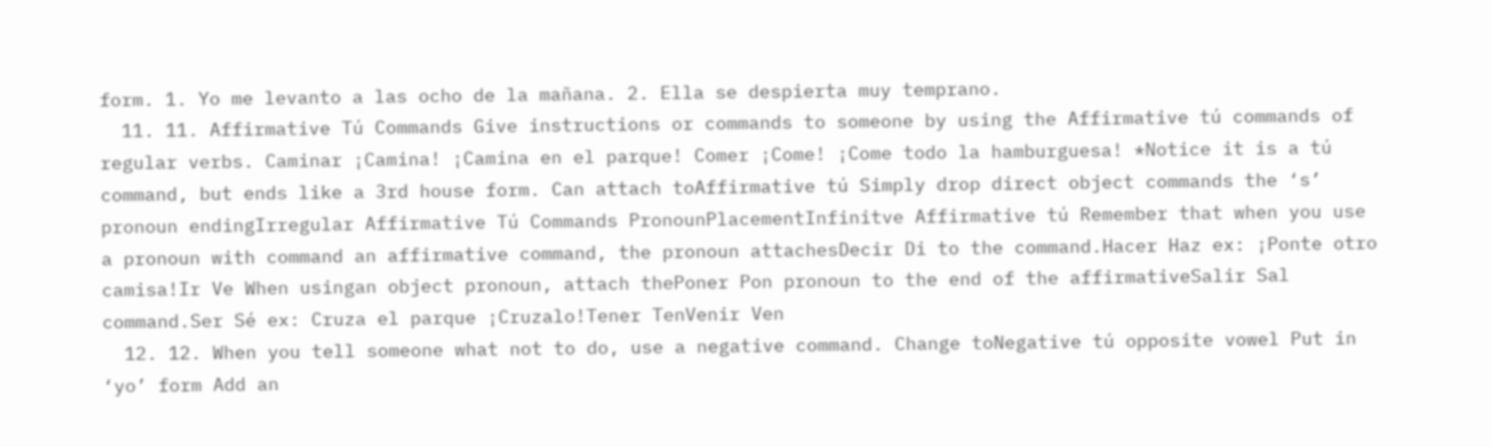form. 1. Yo me levanto a las ocho de la mañana. 2. Ella se despierta muy temprano.
  11. 11. Affirmative Tú Commands Give instructions or commands to someone by using the Affirmative tú commands of regular verbs. Caminar ¡Camina! ¡Camina en el parque! Comer ¡Come! ¡Come todo la hamburguesa! *Notice it is a tú command, but ends like a 3rd house form. Can attach toAffirmative tú Simply drop direct object commands the ‘s’ pronoun endingIrregular Affirmative Tú Commands PronounPlacementInfinitve Affirmative tú Remember that when you use a pronoun with command an affirmative command, the pronoun attachesDecir Di to the command.Hacer Haz ex: ¡Ponte otro camisa!Ir Ve When usingan object pronoun, attach thePoner Pon pronoun to the end of the affirmativeSalir Sal command.Ser Sé ex: Cruza el parque ¡Cruzalo!Tener TenVenir Ven
  12. 12. When you tell someone what not to do, use a negative command. Change toNegative tú opposite vowel Put in ‘yo’ form Add an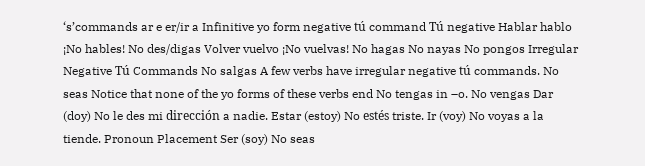‘s’commands ar e er/ir a Infinitive yo form negative tú command Tú negative Hablar hablo ¡No hables! No des/digas Volver vuelvo ¡No vuelvas! No hagas No nayas No pongos Irregular Negative Tú Commands No salgas A few verbs have irregular negative tú commands. No seas Notice that none of the yo forms of these verbs end No tengas in –o. No vengas Dar (doy) No le des mi dirección a nadie. Estar (estoy) No estés triste. Ir (voy) No voyas a la tiende. Pronoun Placement Ser (soy) No seas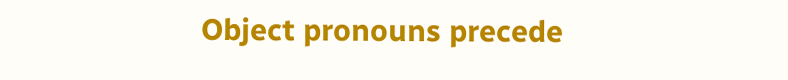Object pronouns precede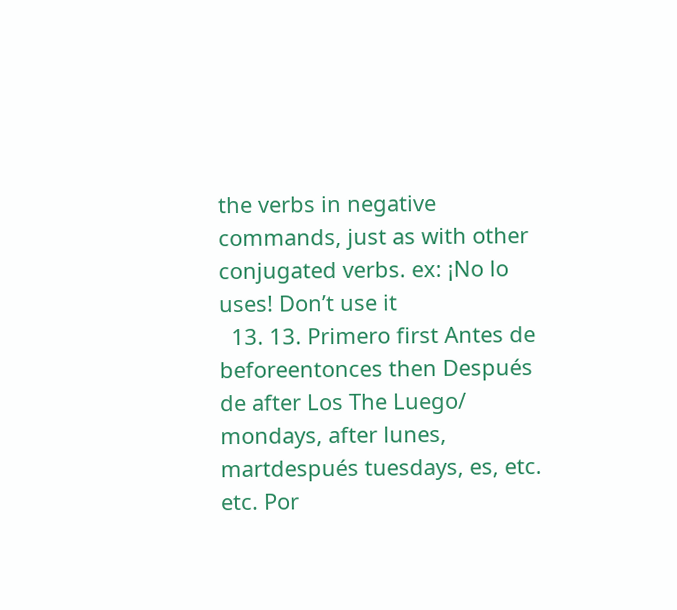the verbs in negative commands, just as with other conjugated verbs. ex: ¡No lo uses! Don’t use it
  13. 13. Primero first Antes de beforeentonces then Después de after Los The Luego/ mondays, after lunes, martdespués tuesdays, es, etc. etc. Por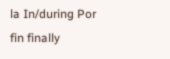la In/during Por fin finally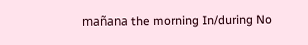mañana the morning In/during No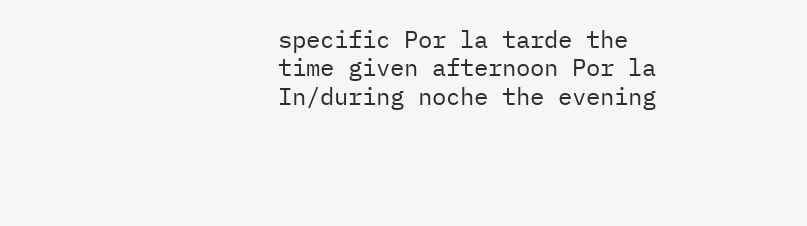specific Por la tarde the time given afternoon Por la In/during noche the evening